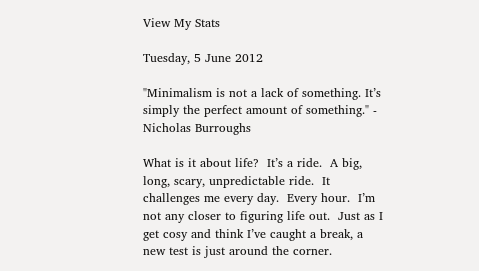View My Stats

Tuesday, 5 June 2012

"Minimalism is not a lack of something. It’s simply the perfect amount of something." - Nicholas Burroughs

What is it about life?  It’s a ride.  A big, long, scary, unpredictable ride.  It challenges me every day.  Every hour.  I’m not any closer to figuring life out.  Just as I get cosy and think I’ve caught a break, a new test is just around the corner.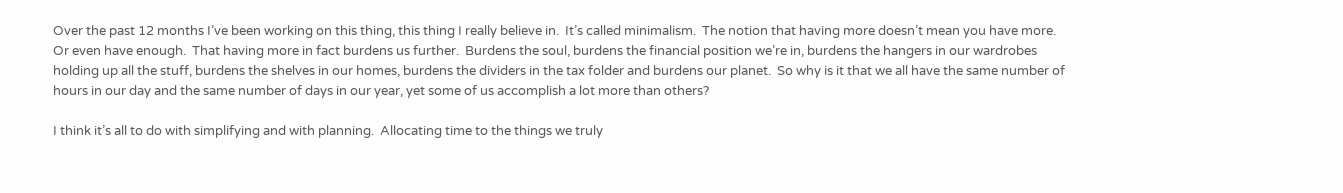Over the past 12 months I’ve been working on this thing, this thing I really believe in.  It’s called minimalism.  The notion that having more doesn’t mean you have more.  Or even have enough.  That having more in fact burdens us further.  Burdens the soul, burdens the financial position we’re in, burdens the hangers in our wardrobes holding up all the stuff, burdens the shelves in our homes, burdens the dividers in the tax folder and burdens our planet.  So why is it that we all have the same number of hours in our day and the same number of days in our year, yet some of us accomplish a lot more than others?

I think it’s all to do with simplifying and with planning.  Allocating time to the things we truly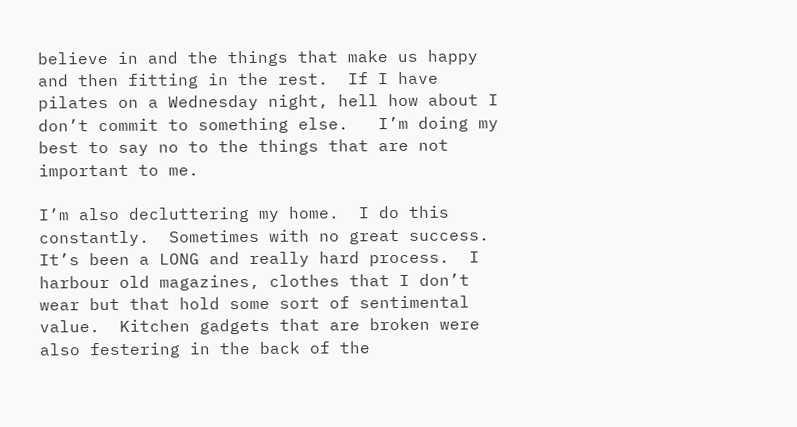believe in and the things that make us happy and then fitting in the rest.  If I have pilates on a Wednesday night, hell how about I don’t commit to something else.   I’m doing my best to say no to the things that are not important to me.

I’m also decluttering my home.  I do this constantly.  Sometimes with no great success.  It’s been a LONG and really hard process.  I harbour old magazines, clothes that I don’t wear but that hold some sort of sentimental value.  Kitchen gadgets that are broken were also festering in the back of the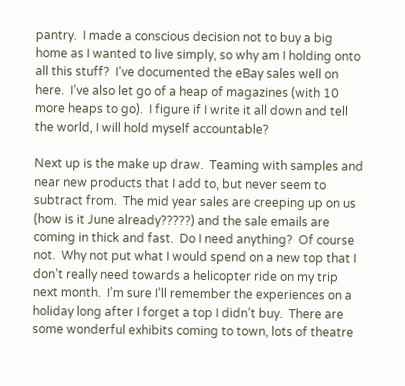pantry.  I made a conscious decision not to buy a big home as I wanted to live simply, so why am I holding onto all this stuff?  I’ve documented the eBay sales well on here.  I’ve also let go of a heap of magazines (with 10 more heaps to go).  I figure if I write it all down and tell the world, I will hold myself accountable?

Next up is the make up draw.  Teaming with samples and near new products that I add to, but never seem to subtract from.  The mid year sales are creeping up on us (how is it June already?????) and the sale emails are coming in thick and fast.  Do I need anything?  Of course not.  Why not put what I would spend on a new top that I don’t really need towards a helicopter ride on my trip next month.  I’m sure I’ll remember the experiences on a holiday long after I forget a top I didn’t buy.  There are some wonderful exhibits coming to town, lots of theatre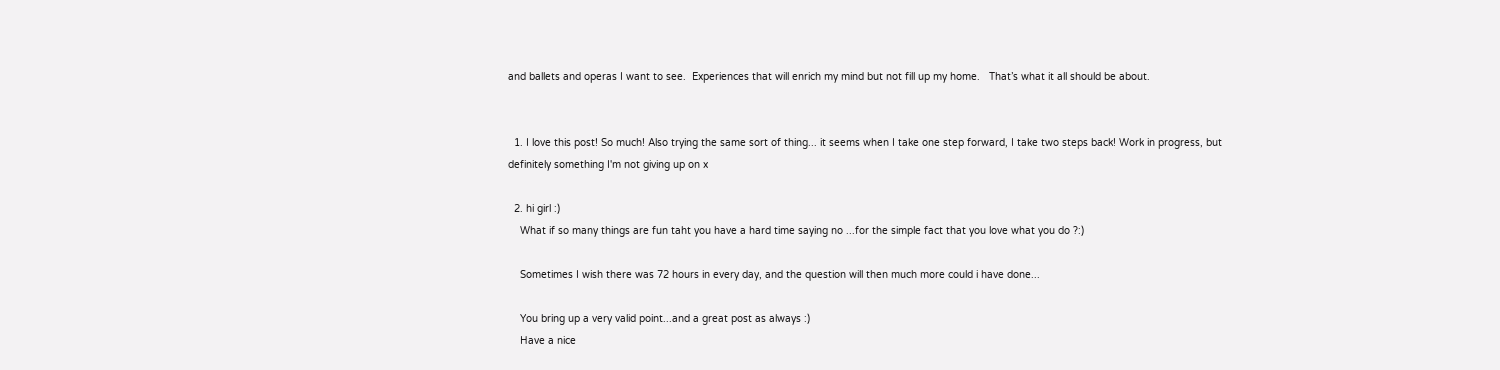and ballets and operas I want to see.  Experiences that will enrich my mind but not fill up my home.   That’s what it all should be about.


  1. I love this post! So much! Also trying the same sort of thing... it seems when I take one step forward, I take two steps back! Work in progress, but definitely something I'm not giving up on x

  2. hi girl :)
    What if so many things are fun taht you have a hard time saying no ...for the simple fact that you love what you do ?:)

    Sometimes I wish there was 72 hours in every day, and the question will then much more could i have done...

    You bring up a very valid point...and a great post as always :)
    Have a nice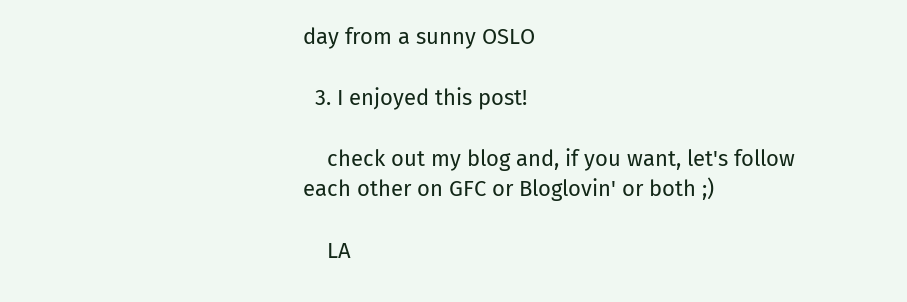day from a sunny OSLO

  3. I enjoyed this post!

    check out my blog and, if you want, let's follow each other on GFC or Bloglovin' or both ;)

    LA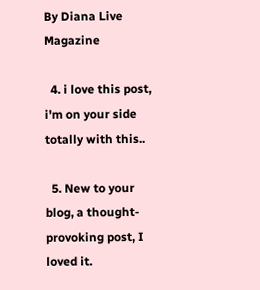By Diana Live Magazine

  4. i love this post, i'm on your side totally with this..

  5. New to your blog, a thought-provoking post, I loved it.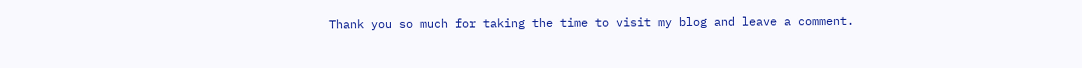Thank you so much for taking the time to visit my blog and leave a comment.